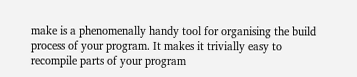make is a phenomenally handy tool for organising the build process of your program. It makes it trivially easy to recompile parts of your program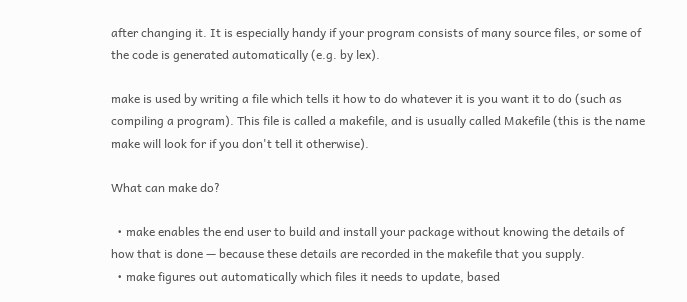after changing it. It is especially handy if your program consists of many source files, or some of the code is generated automatically (e.g. by lex).

make is used by writing a file which tells it how to do whatever it is you want it to do (such as compiling a program). This file is called a makefile, and is usually called Makefile (this is the name make will look for if you don't tell it otherwise).

What can make do?

  • make enables the end user to build and install your package without knowing the details of how that is done — because these details are recorded in the makefile that you supply.
  • make figures out automatically which files it needs to update, based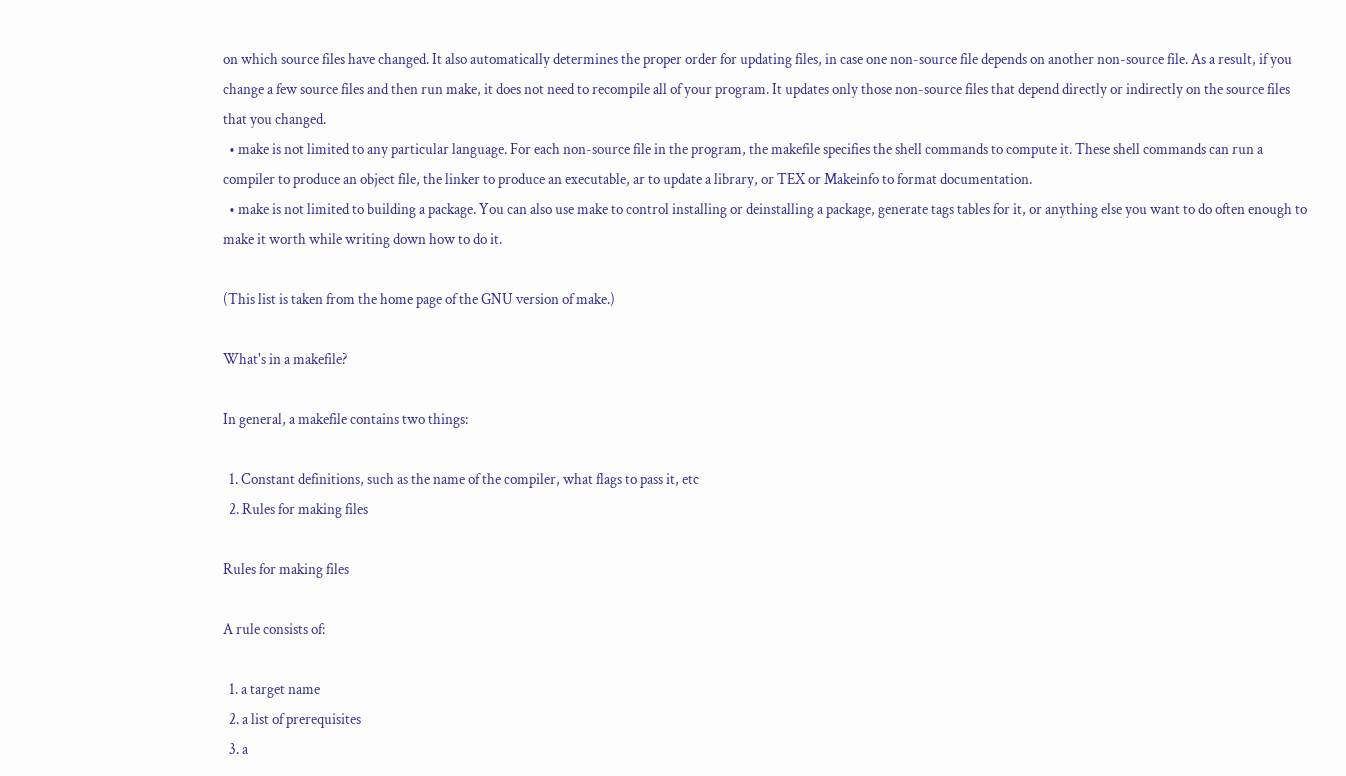on which source files have changed. It also automatically determines the proper order for updating files, in case one non-source file depends on another non-source file. As a result, if you change a few source files and then run make, it does not need to recompile all of your program. It updates only those non-source files that depend directly or indirectly on the source files that you changed.
  • make is not limited to any particular language. For each non-source file in the program, the makefile specifies the shell commands to compute it. These shell commands can run a compiler to produce an object file, the linker to produce an executable, ar to update a library, or TEX or Makeinfo to format documentation.
  • make is not limited to building a package. You can also use make to control installing or deinstalling a package, generate tags tables for it, or anything else you want to do often enough to make it worth while writing down how to do it.

(This list is taken from the home page of the GNU version of make.)

What's in a makefile?

In general, a makefile contains two things:

  1. Constant definitions, such as the name of the compiler, what flags to pass it, etc
  2. Rules for making files

Rules for making files

A rule consists of:

  1. a target name
  2. a list of prerequisites
  3. a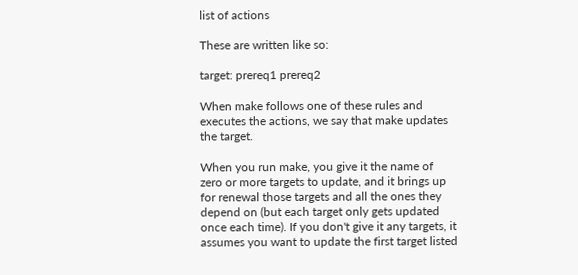list of actions

These are written like so:

target: prereq1 prereq2

When make follows one of these rules and executes the actions, we say that make updates the target.

When you run make, you give it the name of zero or more targets to update, and it brings up for renewal those targets and all the ones they depend on (but each target only gets updated once each time). If you don't give it any targets, it assumes you want to update the first target listed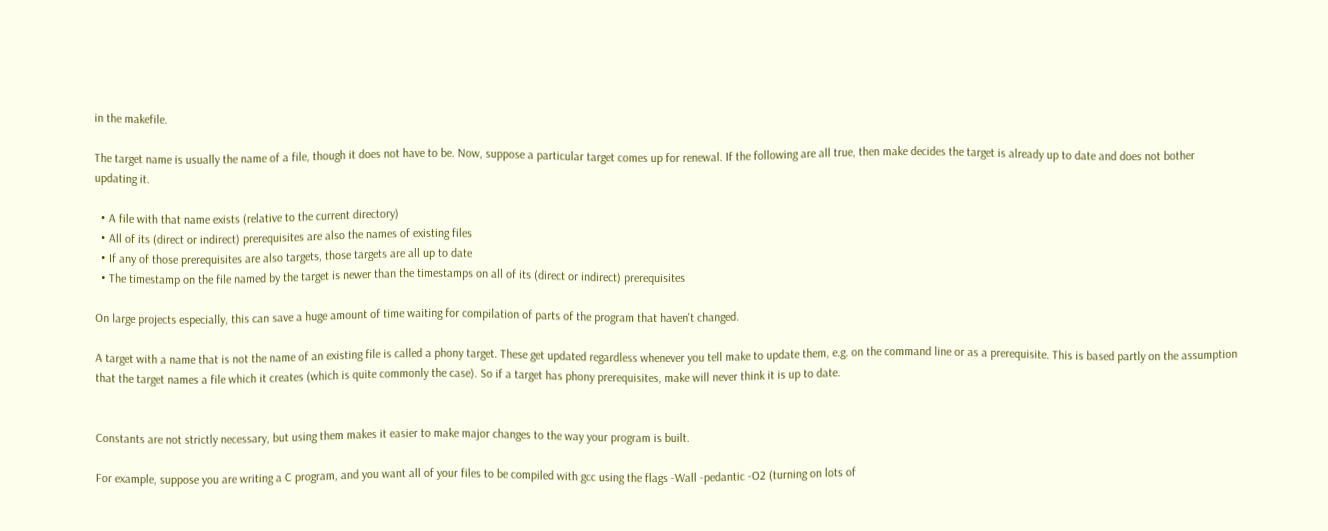in the makefile.

The target name is usually the name of a file, though it does not have to be. Now, suppose a particular target comes up for renewal. If the following are all true, then make decides the target is already up to date and does not bother updating it.

  • A file with that name exists (relative to the current directory)
  • All of its (direct or indirect) prerequisites are also the names of existing files
  • If any of those prerequisites are also targets, those targets are all up to date
  • The timestamp on the file named by the target is newer than the timestamps on all of its (direct or indirect) prerequisites

On large projects especially, this can save a huge amount of time waiting for compilation of parts of the program that haven't changed.

A target with a name that is not the name of an existing file is called a phony target. These get updated regardless whenever you tell make to update them, e.g. on the command line or as a prerequisite. This is based partly on the assumption that the target names a file which it creates (which is quite commonly the case). So if a target has phony prerequisites, make will never think it is up to date.


Constants are not strictly necessary, but using them makes it easier to make major changes to the way your program is built.

For example, suppose you are writing a C program, and you want all of your files to be compiled with gcc using the flags -Wall -pedantic -O2 (turning on lots of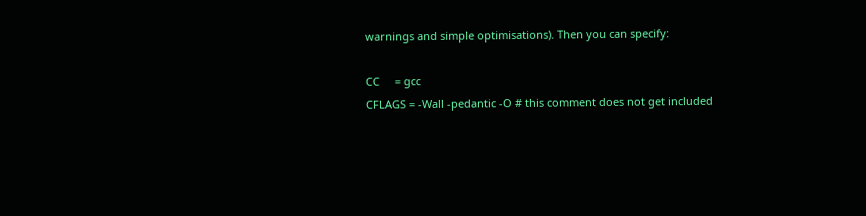warnings and simple optimisations). Then you can specify:

CC     = gcc
CFLAGS = -Wall -pedantic -O # this comment does not get included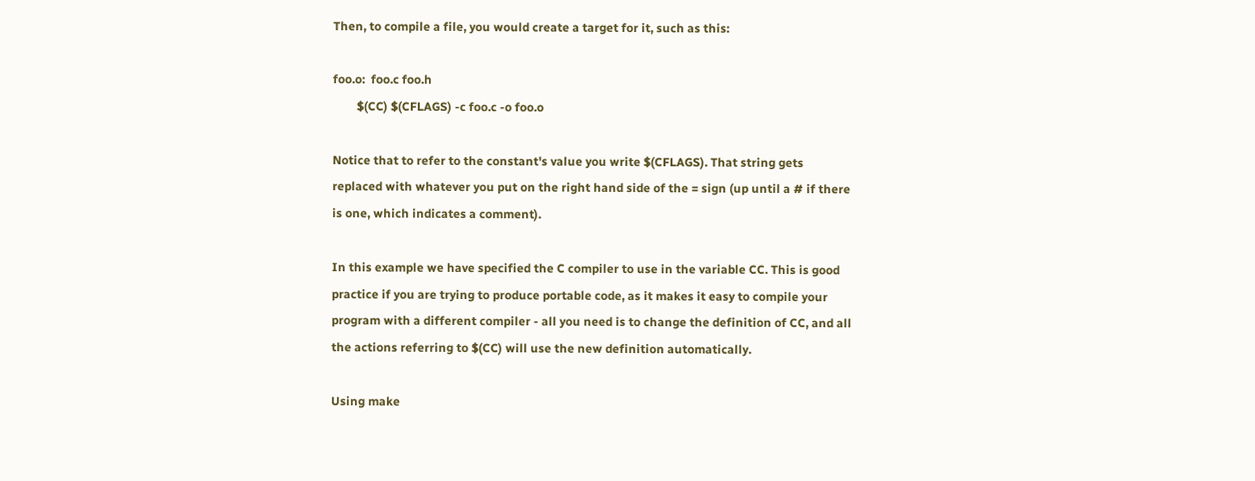Then, to compile a file, you would create a target for it, such as this:

foo.o:  foo.c foo.h
        $(CC) $(CFLAGS) -c foo.c -o foo.o

Notice that to refer to the constant's value you write $(CFLAGS). That string gets replaced with whatever you put on the right hand side of the = sign (up until a # if there is one, which indicates a comment).

In this example we have specified the C compiler to use in the variable CC. This is good practice if you are trying to produce portable code, as it makes it easy to compile your program with a different compiler - all you need is to change the definition of CC, and all the actions referring to $(CC) will use the new definition automatically.

Using make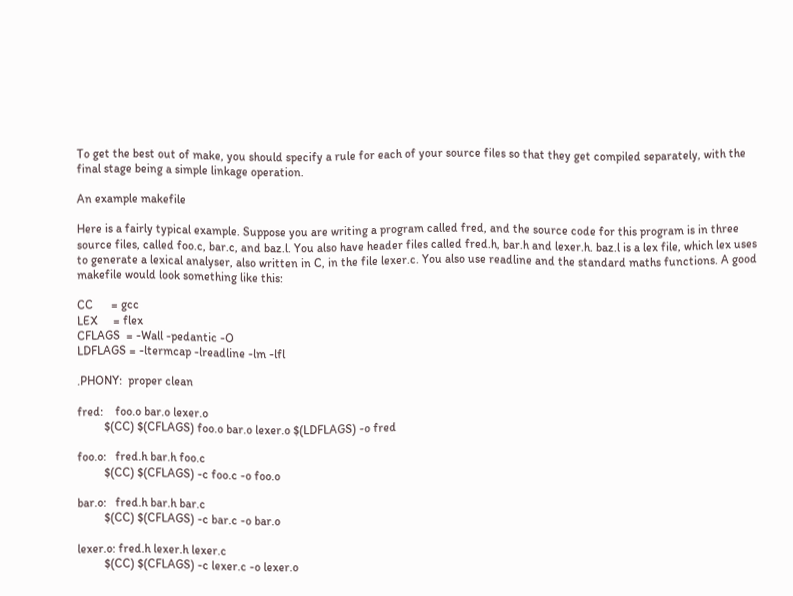To get the best out of make, you should specify a rule for each of your source files so that they get compiled separately, with the final stage being a simple linkage operation.

An example makefile

Here is a fairly typical example. Suppose you are writing a program called fred, and the source code for this program is in three source files, called foo.c, bar.c, and baz.l. You also have header files called fred.h, bar.h and lexer.h. baz.l is a lex file, which lex uses to generate a lexical analyser, also written in C, in the file lexer.c. You also use readline and the standard maths functions. A good makefile would look something like this:

CC      = gcc
LEX     = flex
CFLAGS  = -Wall -pedantic -O
LDFLAGS = -ltermcap -lreadline -lm -lfl

.PHONY:  proper clean

fred:    foo.o bar.o lexer.o
         $(CC) $(CFLAGS) foo.o bar.o lexer.o $(LDFLAGS) -o fred

foo.o:   fred.h bar.h foo.c
         $(CC) $(CFLAGS) -c foo.c -o foo.o

bar.o:   fred.h bar.h bar.c
         $(CC) $(CFLAGS) -c bar.c -o bar.o

lexer.o: fred.h lexer.h lexer.c
         $(CC) $(CFLAGS) -c lexer.c -o lexer.o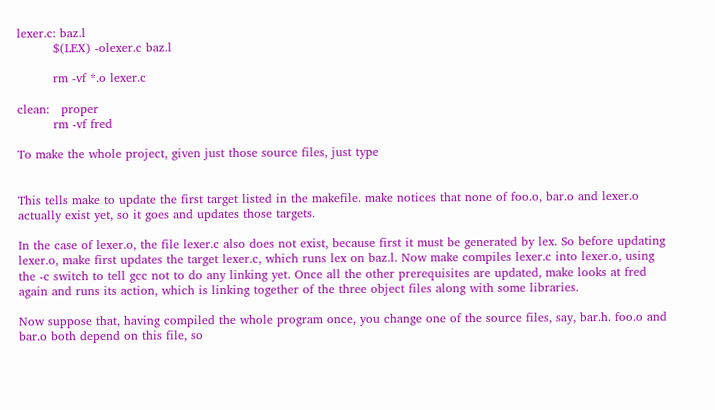lexer.c: baz.l
         $(LEX) -olexer.c baz.l

         rm -vf *.o lexer.c

clean:   proper
         rm -vf fred

To make the whole project, given just those source files, just type


This tells make to update the first target listed in the makefile. make notices that none of foo.o, bar.o and lexer.o actually exist yet, so it goes and updates those targets.

In the case of lexer.o, the file lexer.c also does not exist, because first it must be generated by lex. So before updating lexer.o, make first updates the target lexer.c, which runs lex on baz.l. Now make compiles lexer.c into lexer.o, using the -c switch to tell gcc not to do any linking yet. Once all the other prerequisites are updated, make looks at fred again and runs its action, which is linking together of the three object files along with some libraries.

Now suppose that, having compiled the whole program once, you change one of the source files, say, bar.h. foo.o and bar.o both depend on this file, so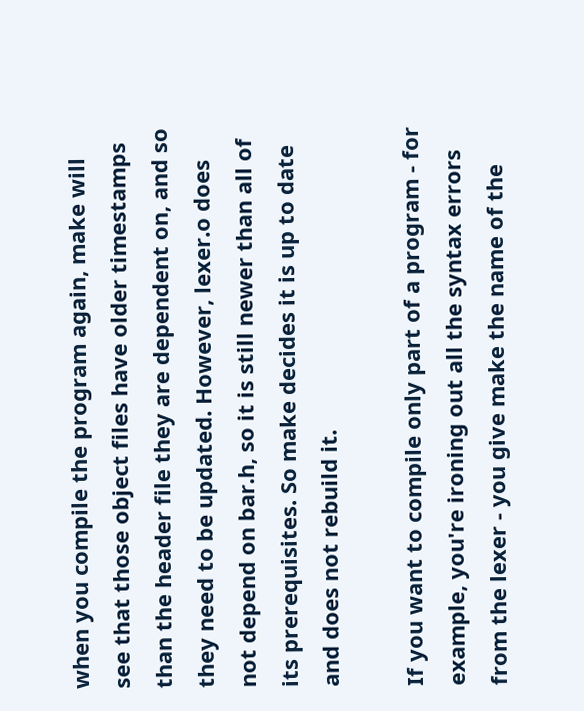when you compile the program again, make will see that those object files have older timestamps than the header file they are dependent on, and so they need to be updated. However, lexer.o does not depend on bar.h, so it is still newer than all of its prerequisites. So make decides it is up to date and does not rebuild it.

If you want to compile only part of a program - for example, you're ironing out all the syntax errors from the lexer - you give make the name of the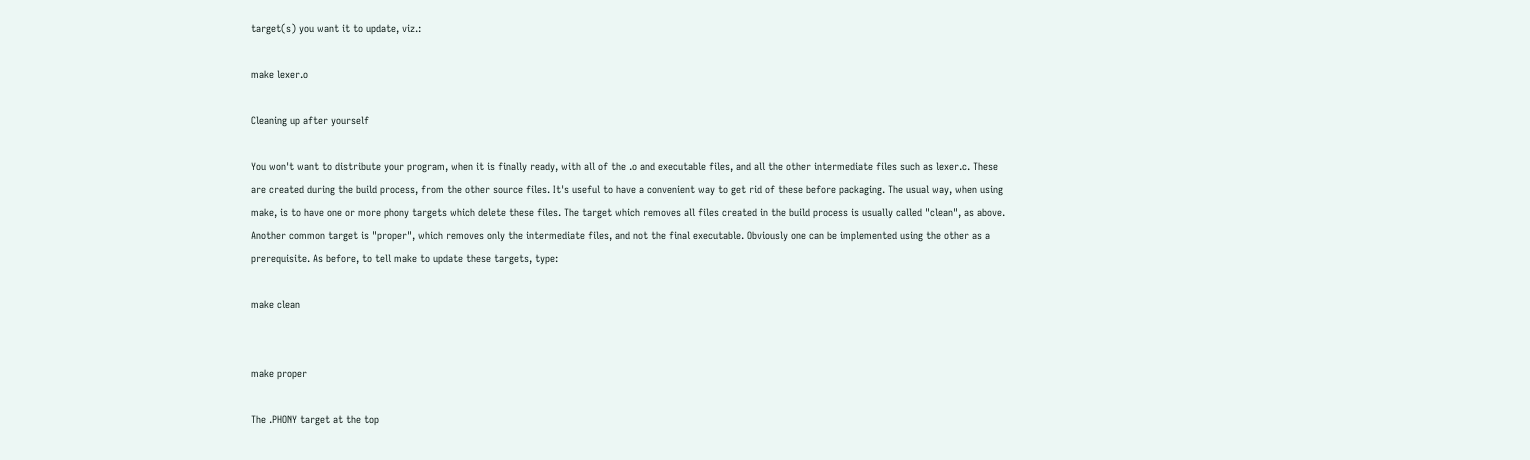target(s) you want it to update, viz.:

make lexer.o

Cleaning up after yourself

You won't want to distribute your program, when it is finally ready, with all of the .o and executable files, and all the other intermediate files such as lexer.c. These are created during the build process, from the other source files. It's useful to have a convenient way to get rid of these before packaging. The usual way, when using make, is to have one or more phony targets which delete these files. The target which removes all files created in the build process is usually called "clean", as above. Another common target is "proper", which removes only the intermediate files, and not the final executable. Obviously one can be implemented using the other as a prerequisite. As before, to tell make to update these targets, type:

make clean


make proper

The .PHONY target at the top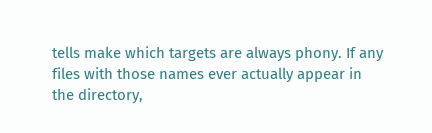tells make which targets are always phony. If any files with those names ever actually appear in the directory,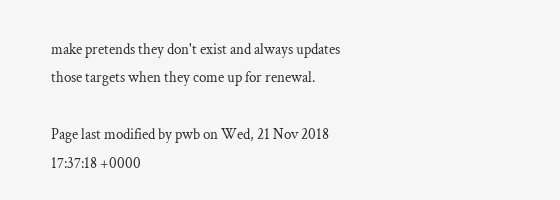make pretends they don't exist and always updates those targets when they come up for renewal.

Page last modified by pwb on Wed, 21 Nov 2018 17:37:18 +0000